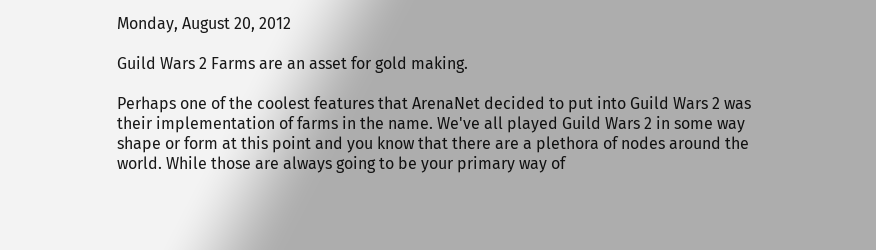Monday, August 20, 2012

Guild Wars 2 Farms are an asset for gold making.

Perhaps one of the coolest features that ArenaNet decided to put into Guild Wars 2 was their implementation of farms in the name. We've all played Guild Wars 2 in some way shape or form at this point and you know that there are a plethora of nodes around the world. While those are always going to be your primary way of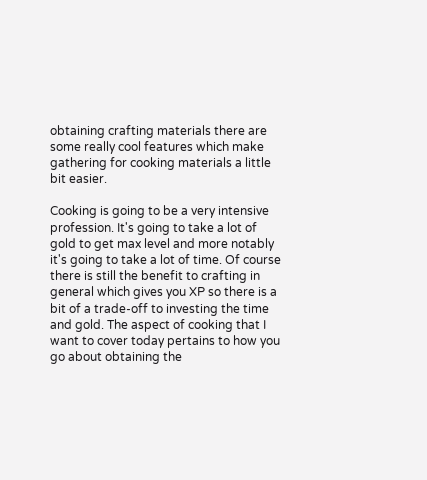obtaining crafting materials there are some really cool features which make gathering for cooking materials a little bit easier.

Cooking is going to be a very intensive profession. It's going to take a lot of gold to get max level and more notably it's going to take a lot of time. Of course there is still the benefit to crafting in general which gives you XP so there is a bit of a trade-off to investing the time and gold. The aspect of cooking that I want to cover today pertains to how you go about obtaining the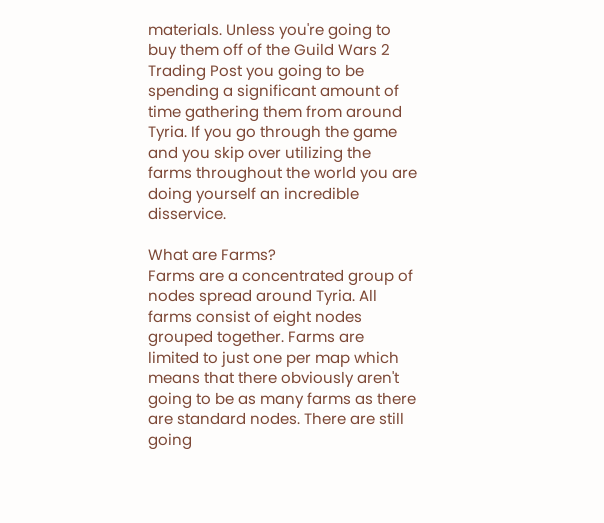materials. Unless you're going to buy them off of the Guild Wars 2 Trading Post you going to be spending a significant amount of time gathering them from around Tyria. If you go through the game and you skip over utilizing the farms throughout the world you are doing yourself an incredible disservice.

What are Farms?
Farms are a concentrated group of nodes spread around Tyria. All farms consist of eight nodes grouped together. Farms are limited to just one per map which means that there obviously aren't going to be as many farms as there are standard nodes. There are still going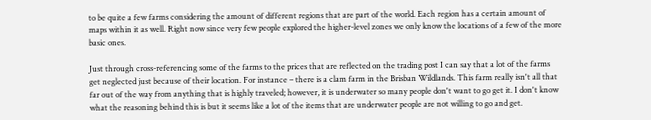to be quite a few farms considering the amount of different regions that are part of the world. Each region has a certain amount of maps within it as well. Right now since very few people explored the higher-level zones we only know the locations of a few of the more basic ones.

Just through cross-referencing some of the farms to the prices that are reflected on the trading post I can say that a lot of the farms get neglected just because of their location. For instance – there is a clam farm in the Brisban Wildlands. This farm really isn't all that far out of the way from anything that is highly traveled; however, it is underwater so many people don't want to go get it. I don't know what the reasoning behind this is but it seems like a lot of the items that are underwater people are not willing to go and get.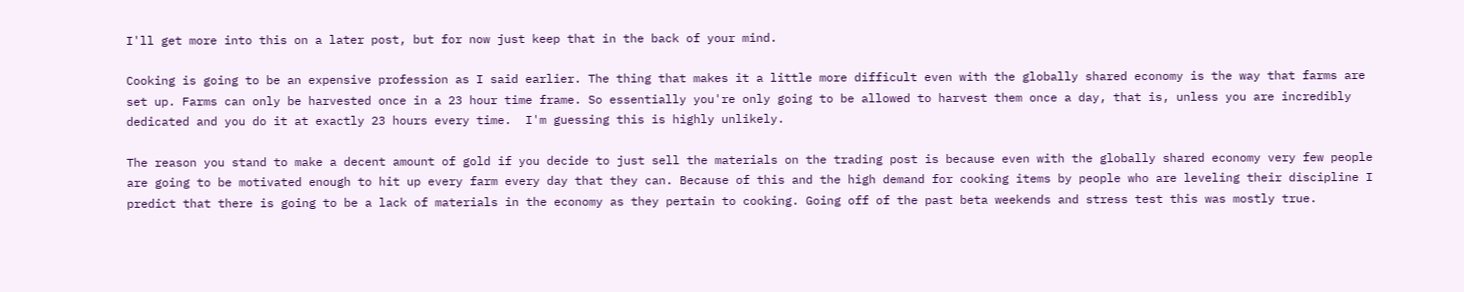I'll get more into this on a later post, but for now just keep that in the back of your mind.

Cooking is going to be an expensive profession as I said earlier. The thing that makes it a little more difficult even with the globally shared economy is the way that farms are set up. Farms can only be harvested once in a 23 hour time frame. So essentially you're only going to be allowed to harvest them once a day, that is, unless you are incredibly dedicated and you do it at exactly 23 hours every time.  I'm guessing this is highly unlikely.

The reason you stand to make a decent amount of gold if you decide to just sell the materials on the trading post is because even with the globally shared economy very few people are going to be motivated enough to hit up every farm every day that they can. Because of this and the high demand for cooking items by people who are leveling their discipline I predict that there is going to be a lack of materials in the economy as they pertain to cooking. Going off of the past beta weekends and stress test this was mostly true.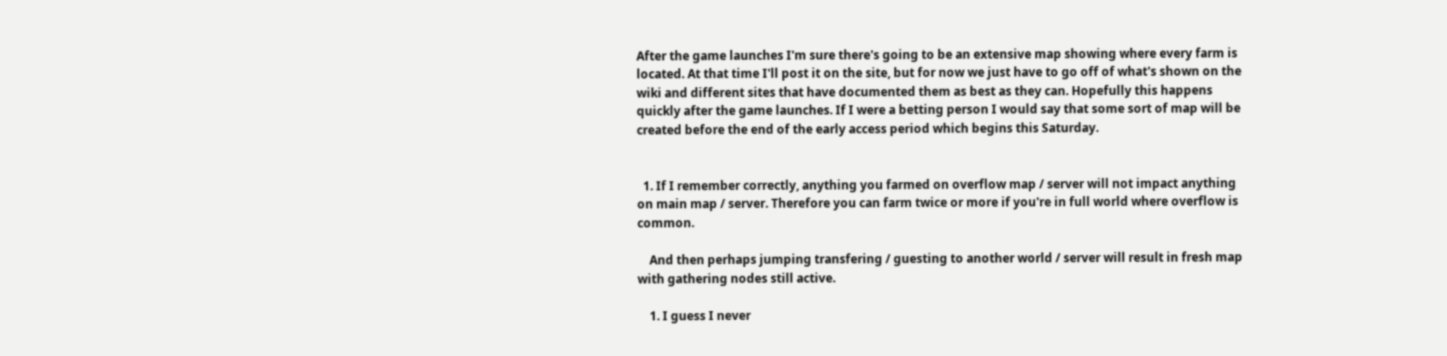After the game launches I'm sure there's going to be an extensive map showing where every farm is located. At that time I'll post it on the site, but for now we just have to go off of what's shown on the wiki and different sites that have documented them as best as they can. Hopefully this happens quickly after the game launches. If I were a betting person I would say that some sort of map will be created before the end of the early access period which begins this Saturday.


  1. If I remember correctly, anything you farmed on overflow map / server will not impact anything on main map / server. Therefore you can farm twice or more if you're in full world where overflow is common.

    And then perhaps jumping transfering / guesting to another world / server will result in fresh map with gathering nodes still active.

    1. I guess I never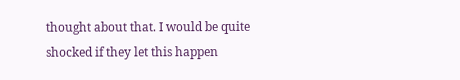thought about that. I would be quite shocked if they let this happen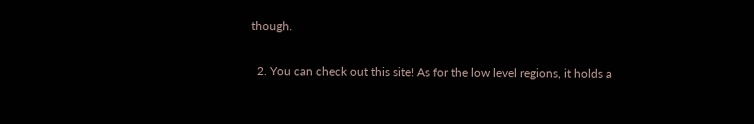though.

  2. You can check out this site! As for the low level regions, it holds a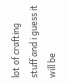lot of crafting stuff and i guess it will be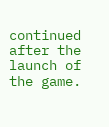continued after the launch of the game.